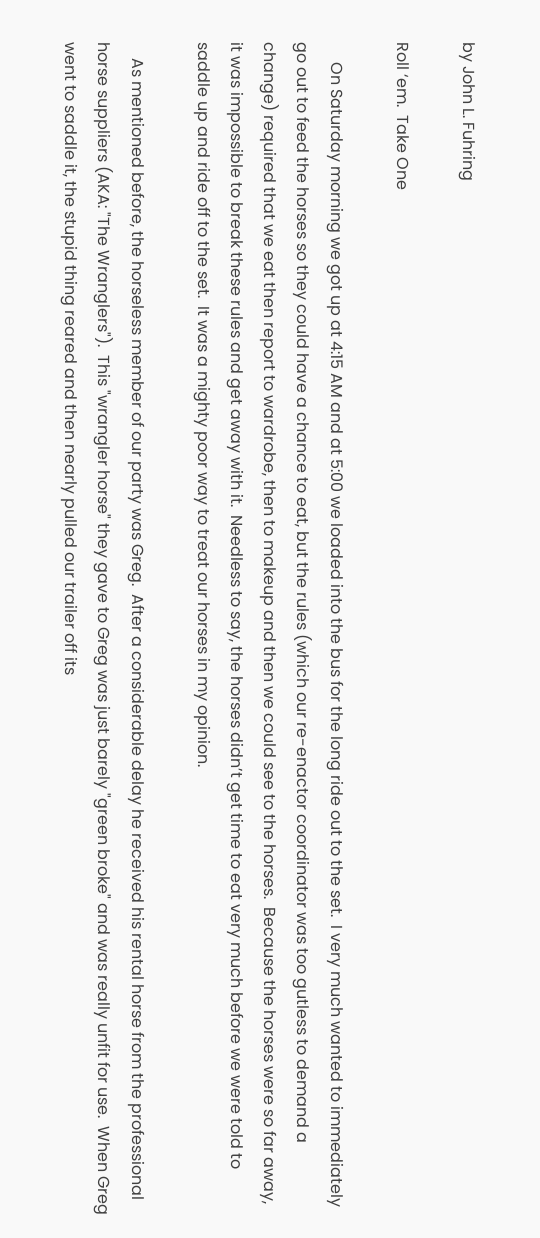by John L. Fuhring

Roll ‘em.  Take One

     On Saturday morning we got up at 4:15 AM and at 5:00 we loaded into the bus for the long ride out to the set.  I very much wanted to immediately go out to feed the horses so they could have a chance to eat, but the rules (which our re-enactor coordinator was too gutless to demand a change) required that we eat then report to wardrobe, then to makeup and then we could see to the horses.  Because the horses were so far away, it was impossible to break these rules and get away with it.  Needless to say, the horses didn’t get time to eat very much before we were told to saddle up and ride off to the set.  It was a mighty poor way to treat our horses in my opinion.

    As mentioned before, the horseless member of our party was Greg.  After a considerable delay he received his rental horse from the professional horse suppliers (AKA: "The Wranglers").  This "wrangler horse" they gave to Greg was just barely "green broke" and was really unfit for use.  When Greg went to saddle it, the stupid thing reared and then nearly pulled our trailer off its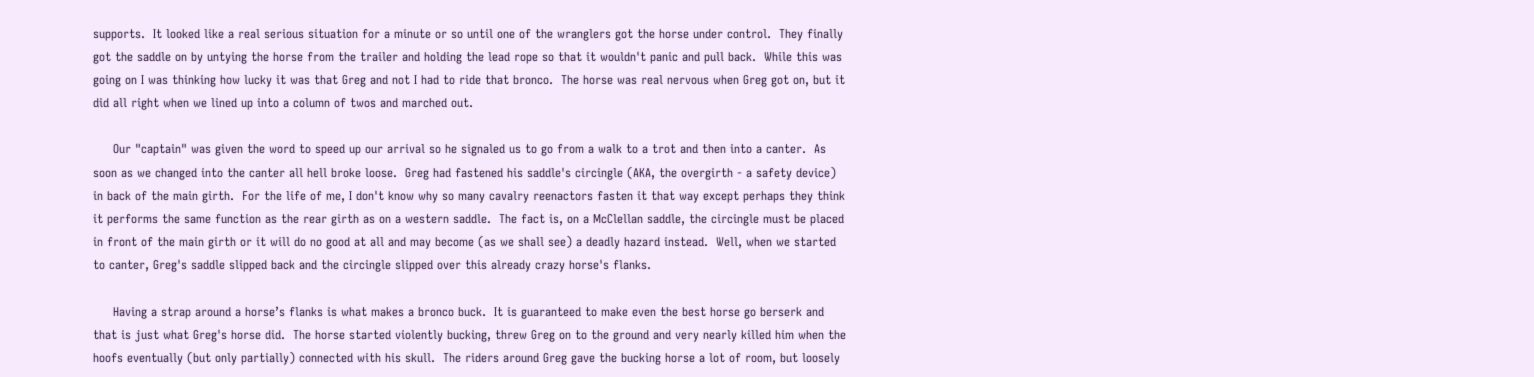supports.  It looked like a real serious situation for a minute or so until one of the wranglers got the horse under control.  They finally got the saddle on by untying the horse from the trailer and holding the lead rope so that it wouldn't panic and pull back.  While this was going on I was thinking how lucky it was that Greg and not I had to ride that bronco.  The horse was real nervous when Greg got on, but it did all right when we lined up into a column of twos and marched out.

     Our "captain" was given the word to speed up our arrival so he signaled us to go from a walk to a trot and then into a canter.  As soon as we changed into the canter all hell broke loose.  Greg had fastened his saddle's circingle (AKA, the overgirth - a safety device) in back of the main girth.  For the life of me, I don't know why so many cavalry reenactors fasten it that way except perhaps they think it performs the same function as the rear girth as on a western saddle.  The fact is, on a McClellan saddle, the circingle must be placed in front of the main girth or it will do no good at all and may become (as we shall see) a deadly hazard instead.  Well, when we started to canter, Greg's saddle slipped back and the circingle slipped over this already crazy horse's flanks.

     Having a strap around a horse’s flanks is what makes a bronco buck.  It is guaranteed to make even the best horse go berserk and that is just what Greg's horse did.  The horse started violently bucking, threw Greg on to the ground and very nearly killed him when the hoofs eventually (but only partially) connected with his skull.  The riders around Greg gave the bucking horse a lot of room, but loosely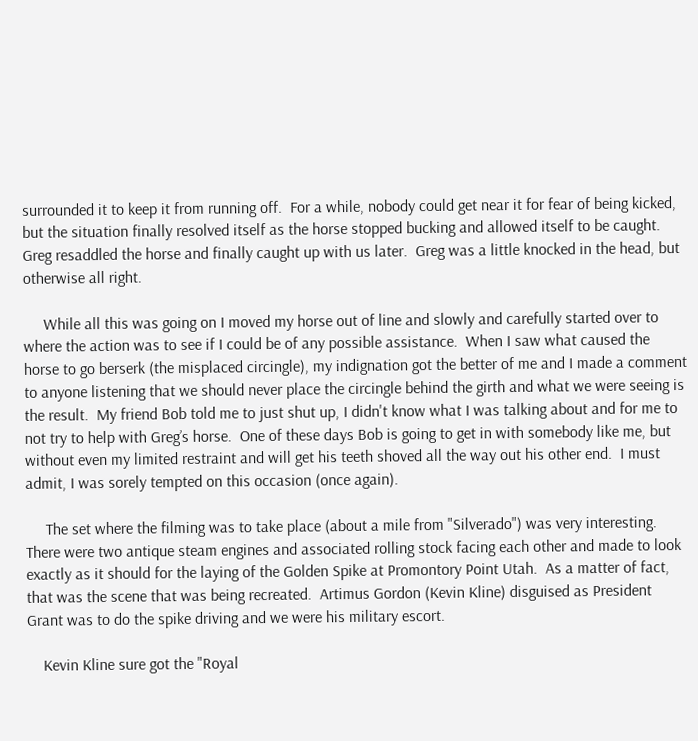surrounded it to keep it from running off.  For a while, nobody could get near it for fear of being kicked, but the situation finally resolved itself as the horse stopped bucking and allowed itself to be caught.  Greg resaddled the horse and finally caught up with us later.  Greg was a little knocked in the head, but otherwise all right.

     While all this was going on I moved my horse out of line and slowly and carefully started over to where the action was to see if I could be of any possible assistance.  When I saw what caused the horse to go berserk (the misplaced circingle), my indignation got the better of me and I made a comment to anyone listening that we should never place the circingle behind the girth and what we were seeing is the result.  My friend Bob told me to just shut up, I didn't know what I was talking about and for me to not try to help with Greg’s horse.  One of these days Bob is going to get in with somebody like me, but without even my limited restraint and will get his teeth shoved all the way out his other end.  I must admit, I was sorely tempted on this occasion (once again).

     The set where the filming was to take place (about a mile from "Silverado") was very interesting.  There were two antique steam engines and associated rolling stock facing each other and made to look exactly as it should for the laying of the Golden Spike at Promontory Point Utah.  As a matter of fact, that was the scene that was being recreated.  Artimus Gordon (Kevin Kline) disguised as President Grant was to do the spike driving and we were his military escort.

    Kevin Kline sure got the "Royal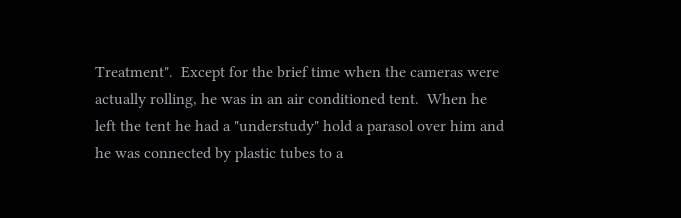Treatment".  Except for the brief time when the cameras were actually rolling, he was in an air conditioned tent.  When he left the tent he had a "understudy" hold a parasol over him and he was connected by plastic tubes to a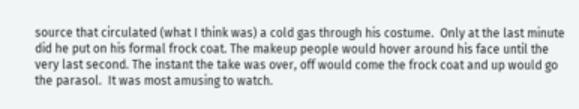source that circulated (what I think was) a cold gas through his costume.  Only at the last minute did he put on his formal frock coat. The makeup people would hover around his face until the very last second. The instant the take was over, off would come the frock coat and up would go the parasol.  It was most amusing to watch.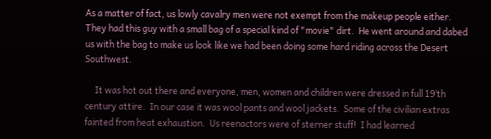As a matter of fact, us lowly cavalry men were not exempt from the makeup people either.  They had this guy with a small bag of a special kind of "movie" dirt.  He went around and dabed us with the bag to make us look like we had been doing some hard riding across the Desert Southwest.

     It was hot out there and everyone, men, women and children were dressed in full 19’th century attire.  In our case it was wool pants and wool jackets.  Some of the civilian extras fainted from heat exhaustion.  Us reenactors were of sterner stuff!  I had learned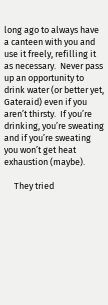long ago to always have a canteen with you and use it freely, refilling it as necessary.  Never pass up an opportunity to drink water (or better yet, Gateraid) even if you aren’t thirsty.  If you’re drinking, you’re sweating and if you’re sweating you won’t get heat exhaustion (maybe).

     They tried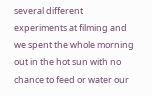several different experiments at filming and we spent the whole morning out in the hot sun with no chance to feed or water our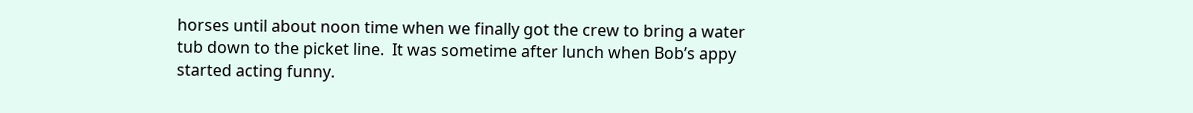horses until about noon time when we finally got the crew to bring a water tub down to the picket line.  It was sometime after lunch when Bob’s appy started acting funny.